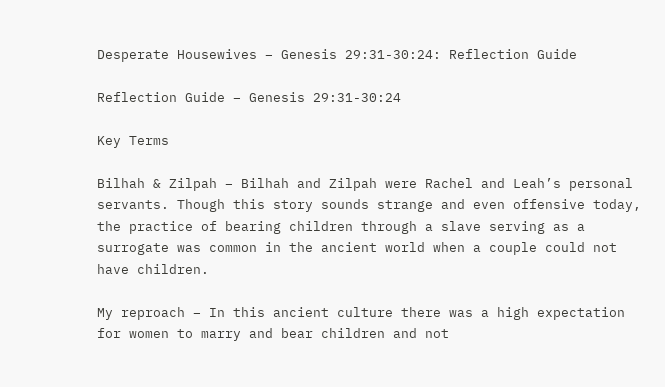Desperate Housewives – Genesis 29:31-30:24: Reflection Guide

Reflection Guide – Genesis 29:31-30:24

Key Terms

Bilhah & Zilpah – Bilhah and Zilpah were Rachel and Leah’s personal servants. Though this story sounds strange and even offensive today, the practice of bearing children through a slave serving as a surrogate was common in the ancient world when a couple could not have children.

My reproach – In this ancient culture there was a high expectation for women to marry and bear children and not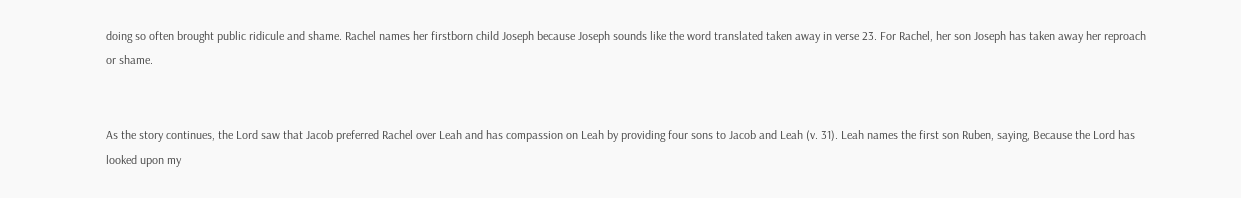doing so often brought public ridicule and shame. Rachel names her firstborn child Joseph because Joseph sounds like the word translated taken away in verse 23. For Rachel, her son Joseph has taken away her reproach or shame.


As the story continues, the Lord saw that Jacob preferred Rachel over Leah and has compassion on Leah by providing four sons to Jacob and Leah (v. 31). Leah names the first son Ruben, saying, Because the Lord has looked upon my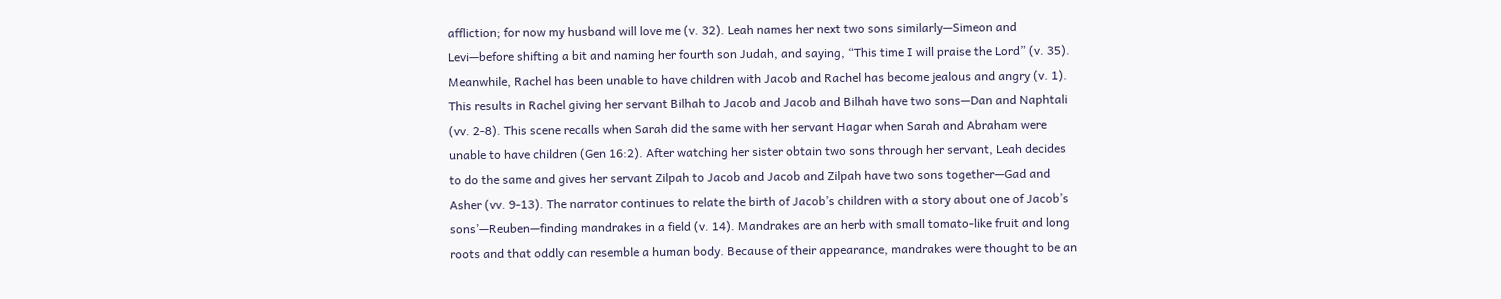affliction; for now my husband will love me (v. 32). Leah names her next two sons similarly—Simeon and Levi—before shifting a bit and naming her fourth son Judah, and saying, “This time I will praise the Lord” (v. 35). Meanwhile, Rachel has been unable to have children with Jacob and Rachel has become jealous and angry (v. 1). This results in Rachel giving her servant Bilhah to Jacob and Jacob and Bilhah have two sons—Dan and Naphtali (vv. 2-8). This scene recalls when Sarah did the same with her servant Hagar when Sarah and Abraham were unable to have children (Gen 16:2). After watching her sister obtain two sons through her servant, Leah decides to do the same and gives her servant Zilpah to Jacob and Jacob and Zilpah have two sons together—Gad and Asher (vv. 9-13). The narrator continues to relate the birth of Jacob’s children with a story about one of Jacob’s sons’—Reuben—finding mandrakes in a field (v. 14). Mandrakes are an herb with small tomato-like fruit and long roots and that oddly can resemble a human body. Because of their appearance, mandrakes were thought to be an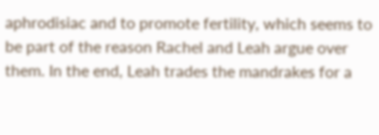aphrodisiac and to promote fertility, which seems to be part of the reason Rachel and Leah argue over them. In the end, Leah trades the mandrakes for a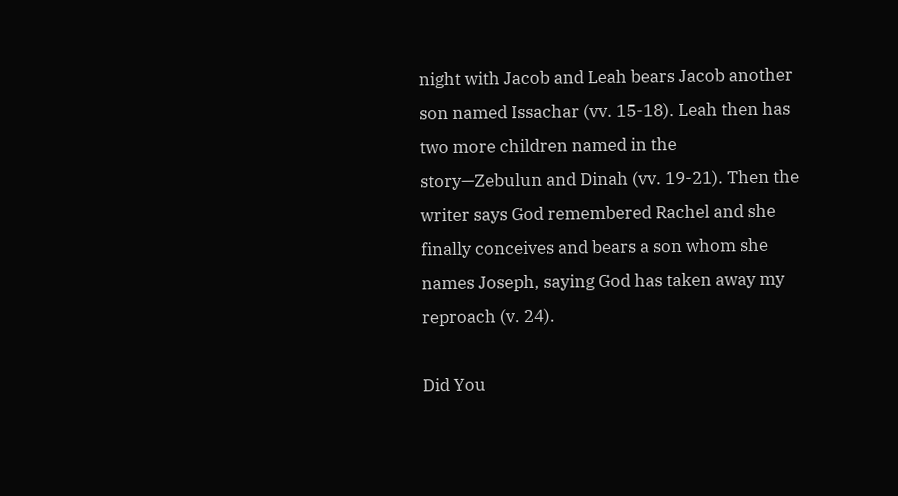night with Jacob and Leah bears Jacob another son named Issachar (vv. 15-18). Leah then has two more children named in the story—Zebulun and Dinah (vv. 19-21). Then the writer says God remembered Rachel and she finally conceives and bears a son whom she names Joseph, saying God has taken away my reproach (v. 24).

Did You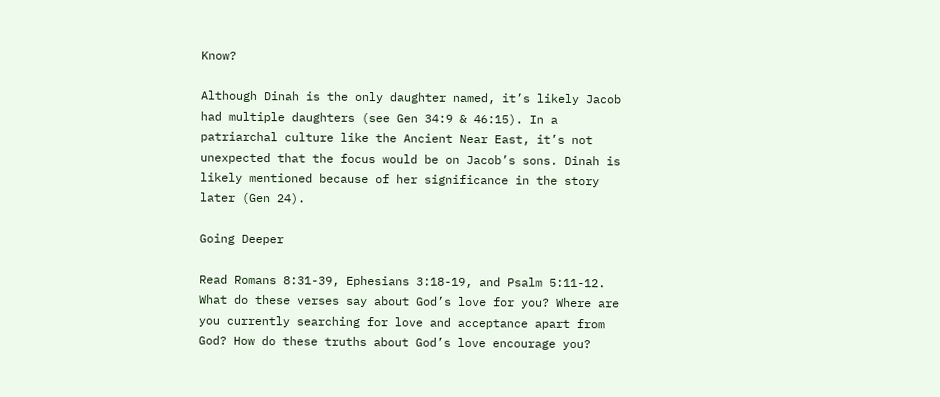Know?

Although Dinah is the only daughter named, it’s likely Jacob had multiple daughters (see Gen 34:9 & 46:15). In a patriarchal culture like the Ancient Near East, it’s not unexpected that the focus would be on Jacob’s sons. Dinah is likely mentioned because of her significance in the story later (Gen 24).

Going Deeper

Read Romans 8:31-39, Ephesians 3:18-19, and Psalm 5:11-12. What do these verses say about God’s love for you? Where are you currently searching for love and acceptance apart from God? How do these truths about God’s love encourage you?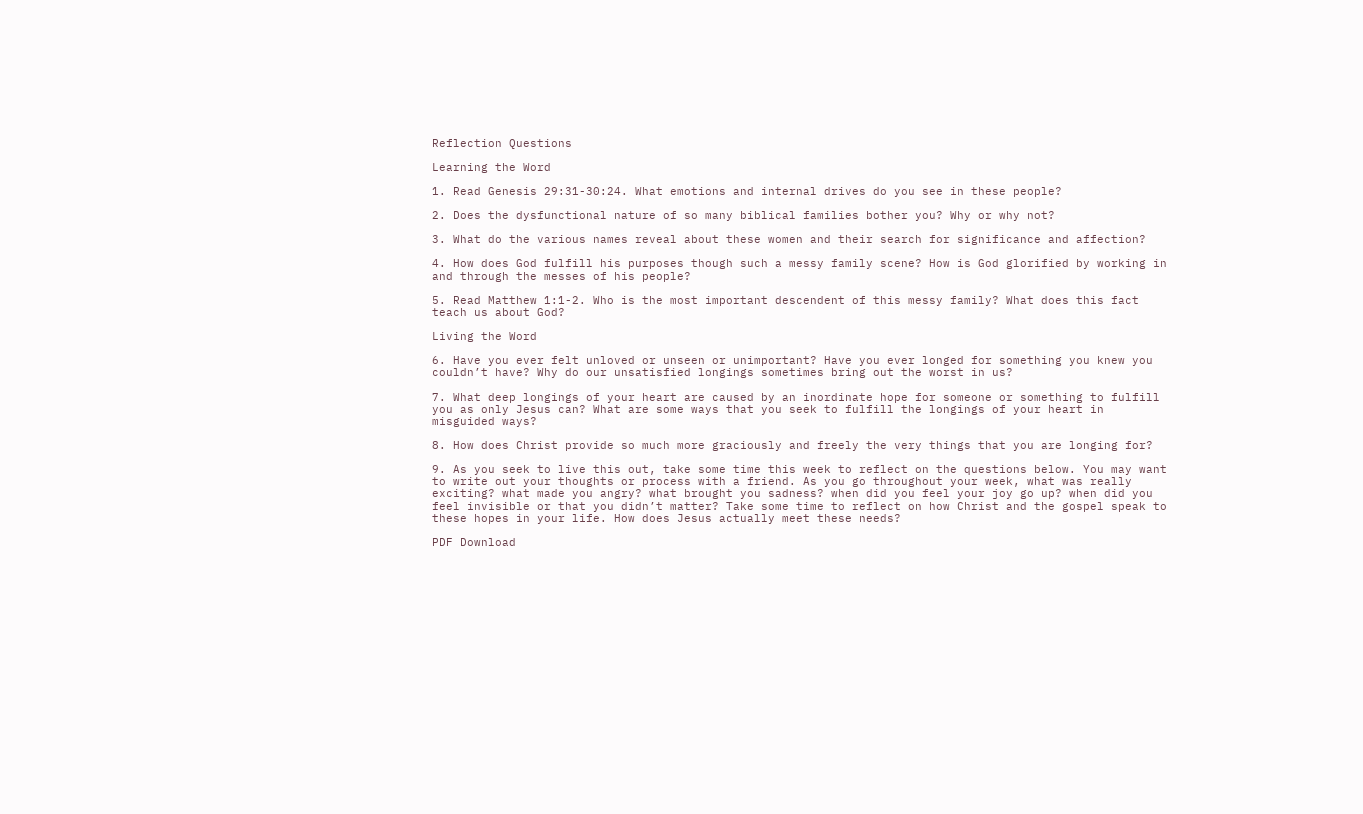Reflection Questions

Learning the Word

1. Read Genesis 29:31-30:24. What emotions and internal drives do you see in these people?

2. Does the dysfunctional nature of so many biblical families bother you? Why or why not?

3. What do the various names reveal about these women and their search for significance and affection?

4. How does God fulfill his purposes though such a messy family scene? How is God glorified by working in and through the messes of his people?

5. Read Matthew 1:1-2. Who is the most important descendent of this messy family? What does this fact teach us about God?

Living the Word

6. Have you ever felt unloved or unseen or unimportant? Have you ever longed for something you knew you couldn’t have? Why do our unsatisfied longings sometimes bring out the worst in us?

7. What deep longings of your heart are caused by an inordinate hope for someone or something to fulfill you as only Jesus can? What are some ways that you seek to fulfill the longings of your heart in misguided ways?

8. How does Christ provide so much more graciously and freely the very things that you are longing for?

9. As you seek to live this out, take some time this week to reflect on the questions below. You may want to write out your thoughts or process with a friend. As you go throughout your week, what was really exciting? what made you angry? what brought you sadness? when did you feel your joy go up? when did you feel invisible or that you didn’t matter? Take some time to reflect on how Christ and the gospel speak to these hopes in your life. How does Jesus actually meet these needs?

PDF Download